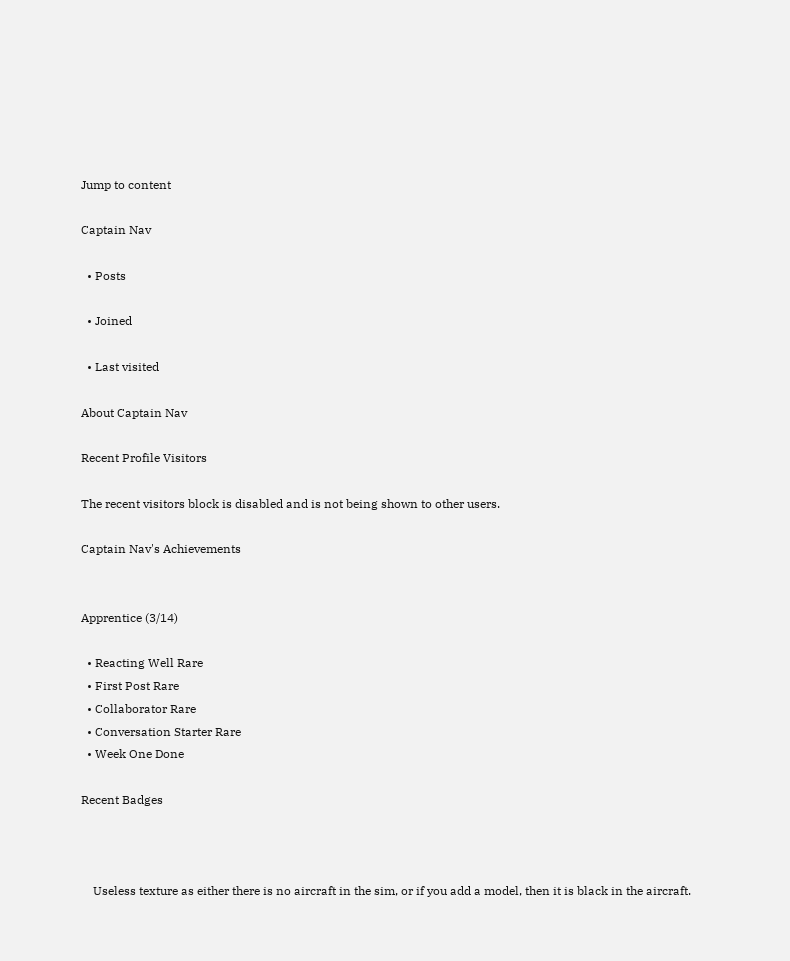Jump to content

Captain Nav

  • Posts

  • Joined

  • Last visited

About Captain Nav

Recent Profile Visitors

The recent visitors block is disabled and is not being shown to other users.

Captain Nav's Achievements


Apprentice (3/14)

  • Reacting Well Rare
  • First Post Rare
  • Collaborator Rare
  • Conversation Starter Rare
  • Week One Done

Recent Badges



    Useless texture as either there is no aircraft in the sim, or if you add a model, then it is black in the aircraft.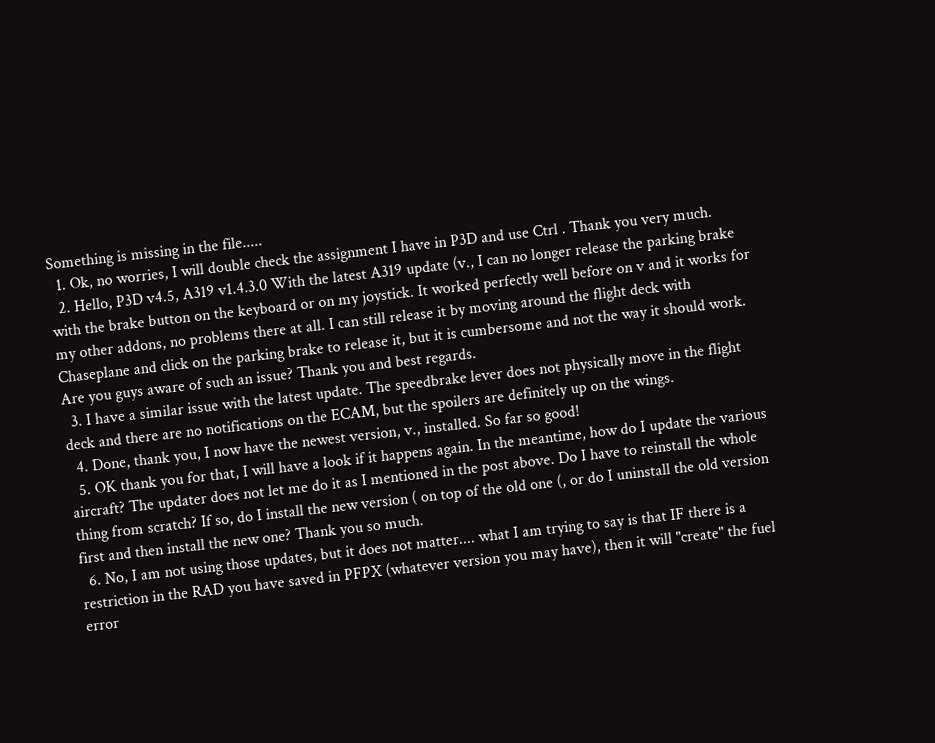Something is missing in the file.....
  1. Ok, no worries, I will double check the assignment I have in P3D and use Ctrl . Thank you very much.
  2. Hello, P3D v4.5, A319 v1.4.3.0 With the latest A319 update (v., I can no longer release the parking brake with the brake button on the keyboard or on my joystick. It worked perfectly well before on v and it works for my other addons, no problems there at all. I can still release it by moving around the flight deck with Chaseplane and click on the parking brake to release it, but it is cumbersome and not the way it should work. Are you guys aware of such an issue? Thank you and best regards.
  3. I have a similar issue with the latest update. The speedbrake lever does not physically move in the flight deck and there are no notifications on the ECAM, but the spoilers are definitely up on the wings.
  4. Done, thank you, I now have the newest version, v., installed. So far so good!
  5. OK thank you for that, I will have a look if it happens again. In the meantime, how do I update the various aircraft? The updater does not let me do it as I mentioned in the post above. Do I have to reinstall the whole thing from scratch? If so, do I install the new version ( on top of the old one (, or do I uninstall the old version first and then install the new one? Thank you so much.
  6. No, I am not using those updates, but it does not matter.... what I am trying to say is that IF there is a restriction in the RAD you have saved in PFPX (whatever version you may have), then it will "create" the fuel error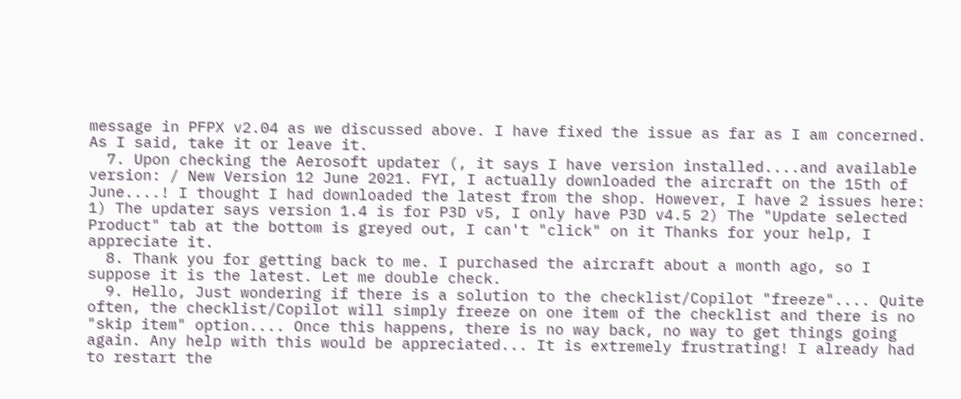message in PFPX v2.04 as we discussed above. I have fixed the issue as far as I am concerned. As I said, take it or leave it.
  7. Upon checking the Aerosoft updater (, it says I have version installed....and available version: / New Version 12 June 2021. FYI, I actually downloaded the aircraft on the 15th of June....! I thought I had downloaded the latest from the shop. However, I have 2 issues here: 1) The updater says version 1.4 is for P3D v5, I only have P3D v4.5 2) The "Update selected Product" tab at the bottom is greyed out, I can't "click" on it Thanks for your help, I appreciate it.
  8. Thank you for getting back to me. I purchased the aircraft about a month ago, so I suppose it is the latest. Let me double check.
  9. Hello, Just wondering if there is a solution to the checklist/Copilot "freeze".... Quite often, the checklist/Copilot will simply freeze on one item of the checklist and there is no "skip item" option.... Once this happens, there is no way back, no way to get things going again. Any help with this would be appreciated... It is extremely frustrating! I already had to restart the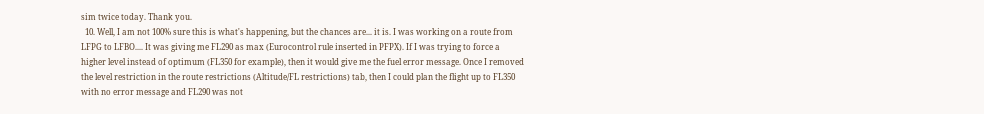sim twice today. Thank you.
  10. Well, I am not 100% sure this is what's happening, but the chances are... it is. I was working on a route from LFPG to LFBO.... It was giving me FL290 as max (Eurocontrol rule inserted in PFPX). If I was trying to force a higher level instead of optimum (FL350 for example), then it would give me the fuel error message. Once I removed the level restriction in the route restrictions (Altitude/FL restrictions) tab, then I could plan the flight up to FL350 with no error message and FL290 was not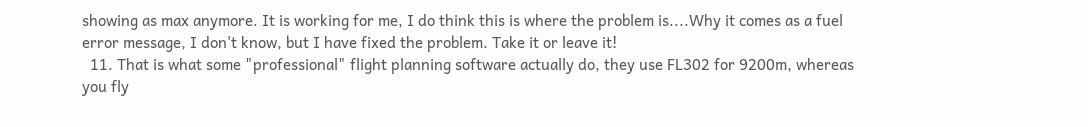showing as max anymore. It is working for me, I do think this is where the problem is....Why it comes as a fuel error message, I don't know, but I have fixed the problem. Take it or leave it!
  11. That is what some "professional" flight planning software actually do, they use FL302 for 9200m, whereas you fly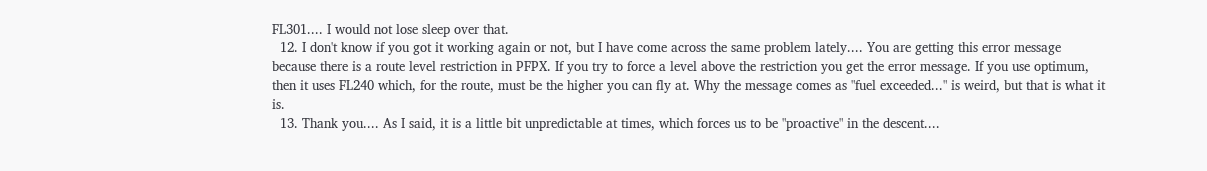FL301.... I would not lose sleep over that.
  12. I don't know if you got it working again or not, but I have come across the same problem lately.... You are getting this error message because there is a route level restriction in PFPX. If you try to force a level above the restriction you get the error message. If you use optimum, then it uses FL240 which, for the route, must be the higher you can fly at. Why the message comes as "fuel exceeded..." is weird, but that is what it is.
  13. Thank you.... As I said, it is a little bit unpredictable at times, which forces us to be "proactive" in the descent....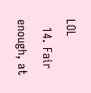LOL
  14. Fair enough, at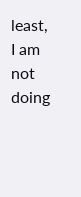least, I am not doing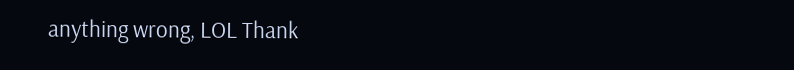anything wrong, LOL Thank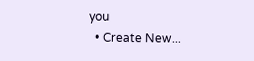you
  • Create New...